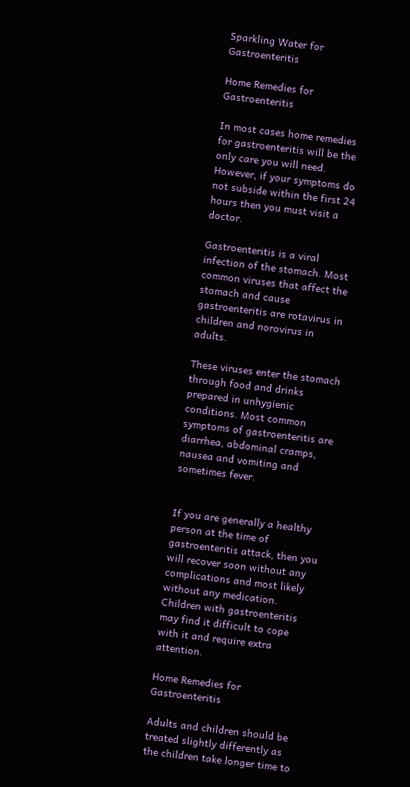Sparkling Water for Gastroenteritis

Home Remedies for Gastroenteritis

In most cases home remedies for gastroenteritis will be the only care you will need. However, if your symptoms do not subside within the first 24 hours then you must visit a doctor.

Gastroenteritis is a viral infection of the stomach. Most common viruses that affect the stomach and cause gastroenteritis are rotavirus in children and norovirus in adults.

These viruses enter the stomach through food and drinks prepared in unhygienic conditions. Most common symptoms of gastroenteritis are diarrhea, abdominal cramps, nausea and vomiting and sometimes fever.


If you are generally a healthy person at the time of gastroenteritis attack, then you will recover soon without any complications and most likely without any medication. Children with gastroenteritis may find it difficult to cope with it and require extra attention.

Home Remedies for Gastroenteritis

Adults and children should be treated slightly differently as the children take longer time to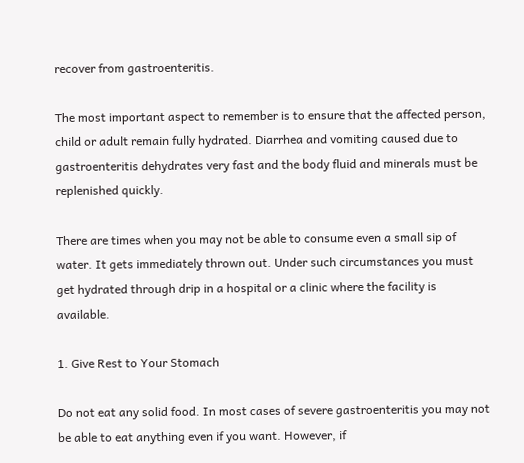recover from gastroenteritis.

The most important aspect to remember is to ensure that the affected person, child or adult remain fully hydrated. Diarrhea and vomiting caused due to gastroenteritis dehydrates very fast and the body fluid and minerals must be replenished quickly.

There are times when you may not be able to consume even a small sip of water. It gets immediately thrown out. Under such circumstances you must get hydrated through drip in a hospital or a clinic where the facility is available.

1. Give Rest to Your Stomach

Do not eat any solid food. In most cases of severe gastroenteritis you may not be able to eat anything even if you want. However, if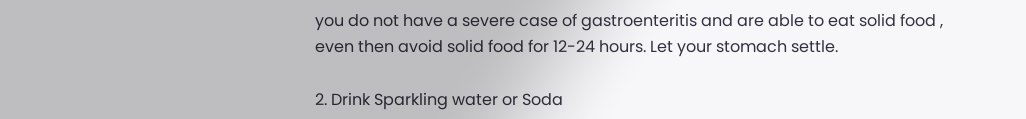you do not have a severe case of gastroenteritis and are able to eat solid food , even then avoid solid food for 12-24 hours. Let your stomach settle.

2. Drink Sparkling water or Soda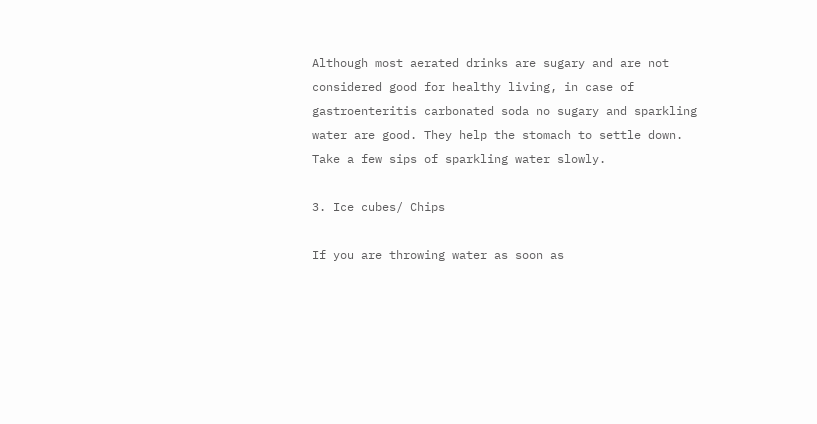Although most aerated drinks are sugary and are not considered good for healthy living, in case of gastroenteritis carbonated soda no sugary and sparkling water are good. They help the stomach to settle down. Take a few sips of sparkling water slowly.

3. Ice cubes/ Chips

If you are throwing water as soon as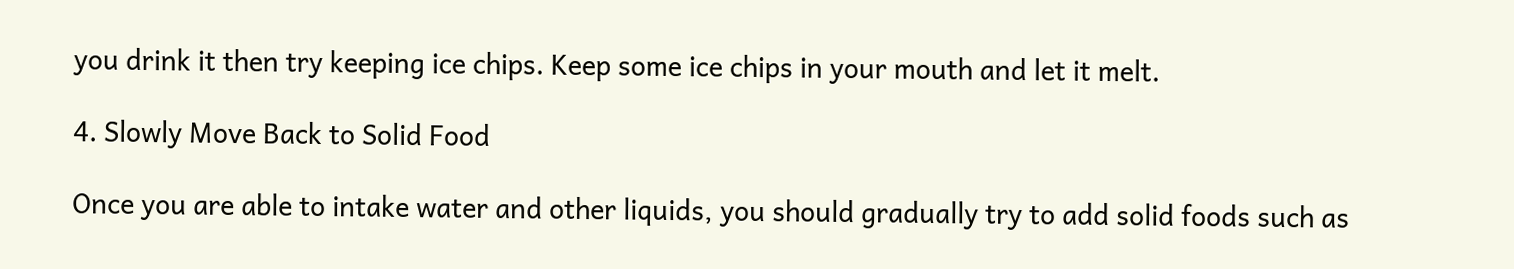you drink it then try keeping ice chips. Keep some ice chips in your mouth and let it melt.

4. Slowly Move Back to Solid Food

Once you are able to intake water and other liquids, you should gradually try to add solid foods such as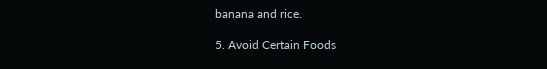banana and rice.

5. Avoid Certain Foods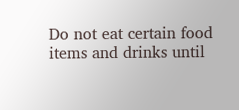Do not eat certain food items and drinks until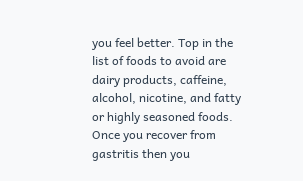you feel better. Top in the list of foods to avoid are dairy products, caffeine, alcohol, nicotine, and fatty or highly seasoned foods. Once you recover from gastritis then you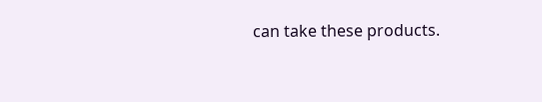can take these products.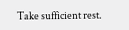Take sufficient rest.